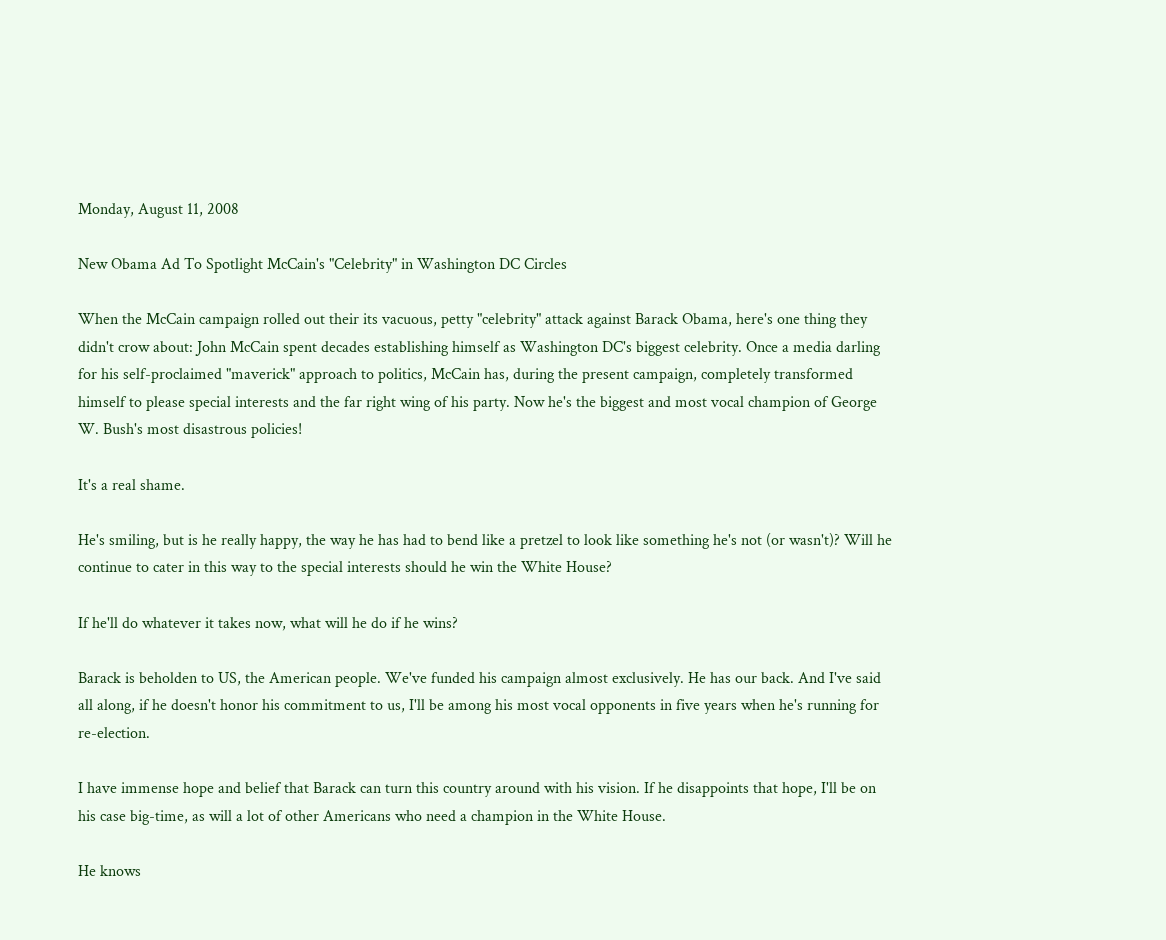Monday, August 11, 2008

New Obama Ad To Spotlight McCain's "Celebrity" in Washington DC Circles

When the McCain campaign rolled out their its vacuous, petty "celebrity" attack against Barack Obama, here's one thing they didn't crow about: John McCain spent decades establishing himself as Washington DC's biggest celebrity. Once a media darling for his self-proclaimed "maverick" approach to politics, McCain has, during the present campaign, completely transformed himself to please special interests and the far right wing of his party. Now he's the biggest and most vocal champion of George W. Bush's most disastrous policies!

It's a real shame.

He's smiling, but is he really happy, the way he has had to bend like a pretzel to look like something he's not (or wasn't)? Will he continue to cater in this way to the special interests should he win the White House?

If he'll do whatever it takes now, what will he do if he wins?

Barack is beholden to US, the American people. We've funded his campaign almost exclusively. He has our back. And I've said all along, if he doesn't honor his commitment to us, I'll be among his most vocal opponents in five years when he's running for re-election.

I have immense hope and belief that Barack can turn this country around with his vision. If he disappoints that hope, I'll be on his case big-time, as will a lot of other Americans who need a champion in the White House.

He knows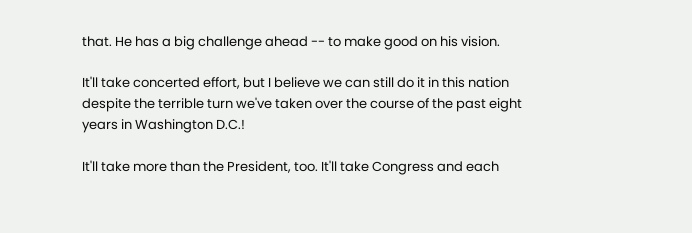that. He has a big challenge ahead -- to make good on his vision.

It'll take concerted effort, but I believe we can still do it in this nation despite the terrible turn we've taken over the course of the past eight years in Washington D.C.!

It'll take more than the President, too. It'll take Congress and each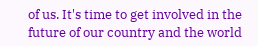of us. It's time to get involved in the future of our country and the world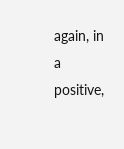again, in a positive,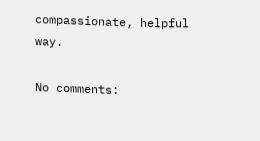compassionate, helpful way.

No comments: